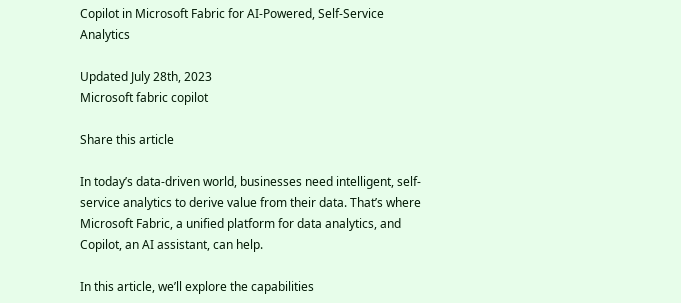Copilot in Microsoft Fabric for AI-Powered, Self-Service Analytics

Updated July 28th, 2023
Microsoft fabric copilot

Share this article

In today’s data-driven world, businesses need intelligent, self-service analytics to derive value from their data. That’s where Microsoft Fabric, a unified platform for data analytics, and Copilot, an AI assistant, can help.

In this article, we’ll explore the capabilities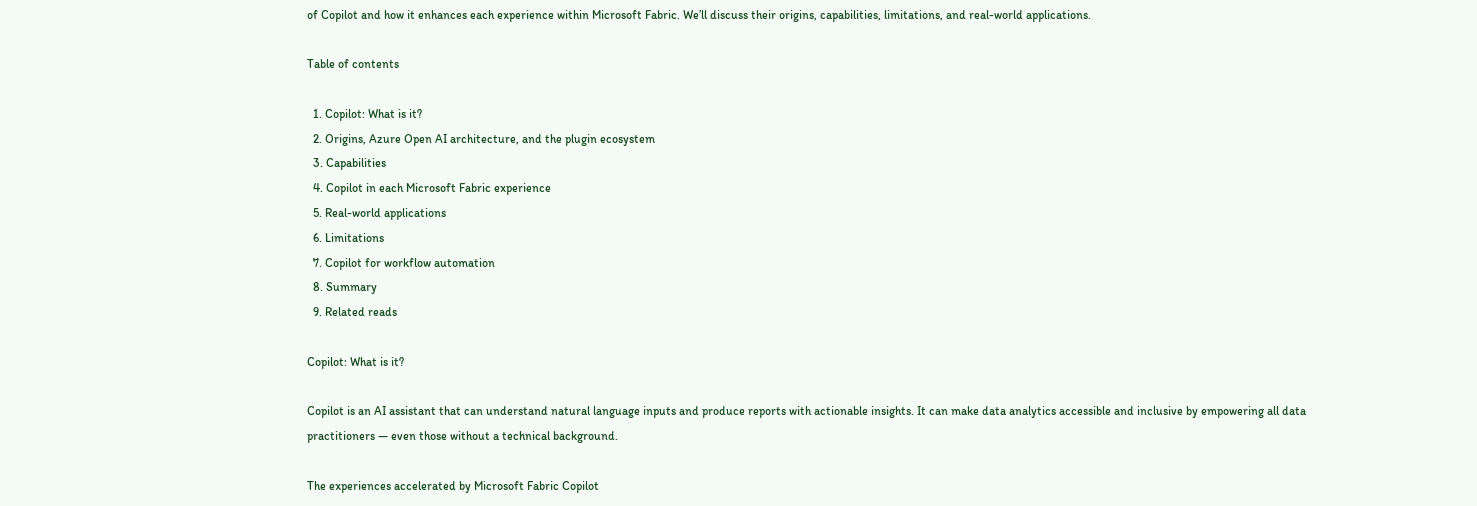of Copilot and how it enhances each experience within Microsoft Fabric. We’ll discuss their origins, capabilities, limitations, and real-world applications.

Table of contents

  1. Copilot: What is it?
  2. Origins, Azure Open AI architecture, and the plugin ecosystem
  3. Capabilities
  4. Copilot in each Microsoft Fabric experience
  5. Real-world applications
  6. Limitations
  7. Copilot for workflow automation
  8. Summary
  9. Related reads

Copilot: What is it?

Copilot is an AI assistant that can understand natural language inputs and produce reports with actionable insights. It can make data analytics accessible and inclusive by empowering all data practitioners — even those without a technical background.

The experiences accelerated by Microsoft Fabric Copilot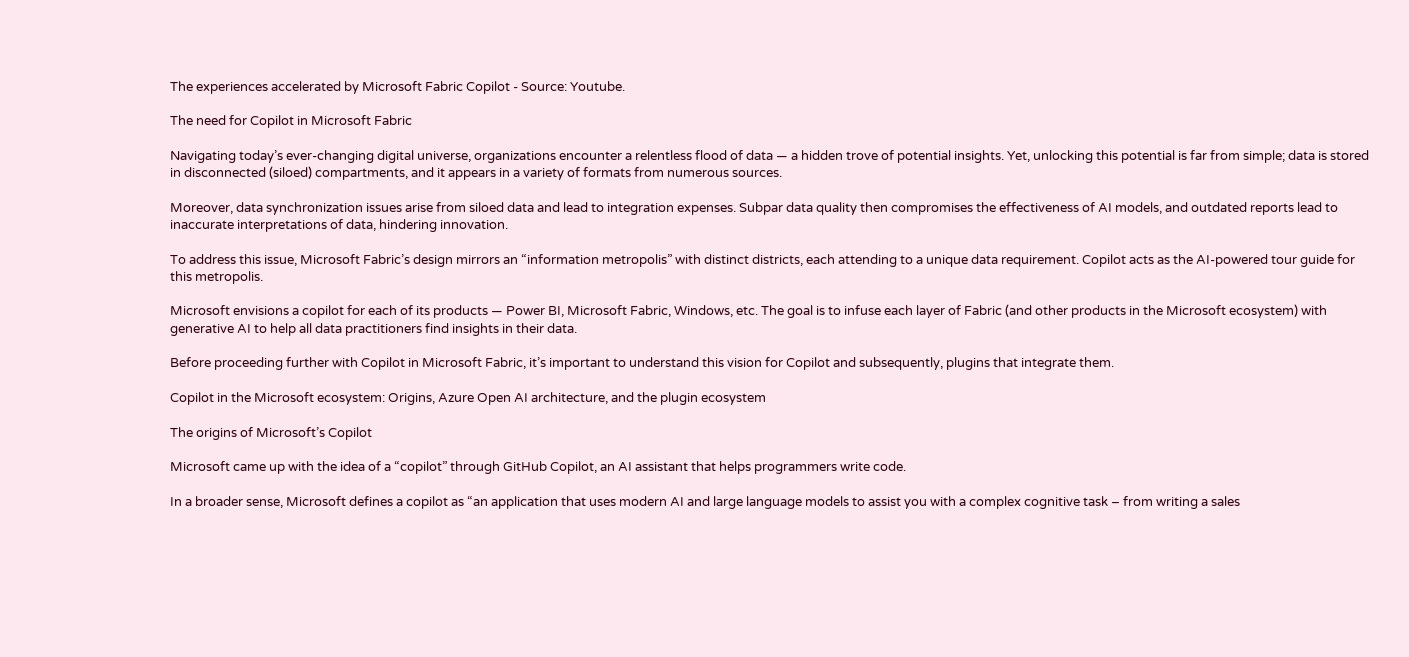The experiences accelerated by Microsoft Fabric Copilot - Source: Youtube.

The need for Copilot in Microsoft Fabric

Navigating today’s ever-changing digital universe, organizations encounter a relentless flood of data — a hidden trove of potential insights. Yet, unlocking this potential is far from simple; data is stored in disconnected (siloed) compartments, and it appears in a variety of formats from numerous sources.

Moreover, data synchronization issues arise from siloed data and lead to integration expenses. Subpar data quality then compromises the effectiveness of AI models, and outdated reports lead to inaccurate interpretations of data, hindering innovation.

To address this issue, Microsoft Fabric’s design mirrors an “information metropolis” with distinct districts, each attending to a unique data requirement. Copilot acts as the AI-powered tour guide for this metropolis.

Microsoft envisions a copilot for each of its products — Power BI, Microsoft Fabric, Windows, etc. The goal is to infuse each layer of Fabric (and other products in the Microsoft ecosystem) with generative AI to help all data practitioners find insights in their data.

Before proceeding further with Copilot in Microsoft Fabric, it’s important to understand this vision for Copilot and subsequently, plugins that integrate them.

Copilot in the Microsoft ecosystem: Origins, Azure Open AI architecture, and the plugin ecosystem

The origins of Microsoft’s Copilot

Microsoft came up with the idea of a “copilot” through GitHub Copilot, an AI assistant that helps programmers write code.

In a broader sense, Microsoft defines a copilot as “an application that uses modern AI and large language models to assist you with a complex cognitive task – from writing a sales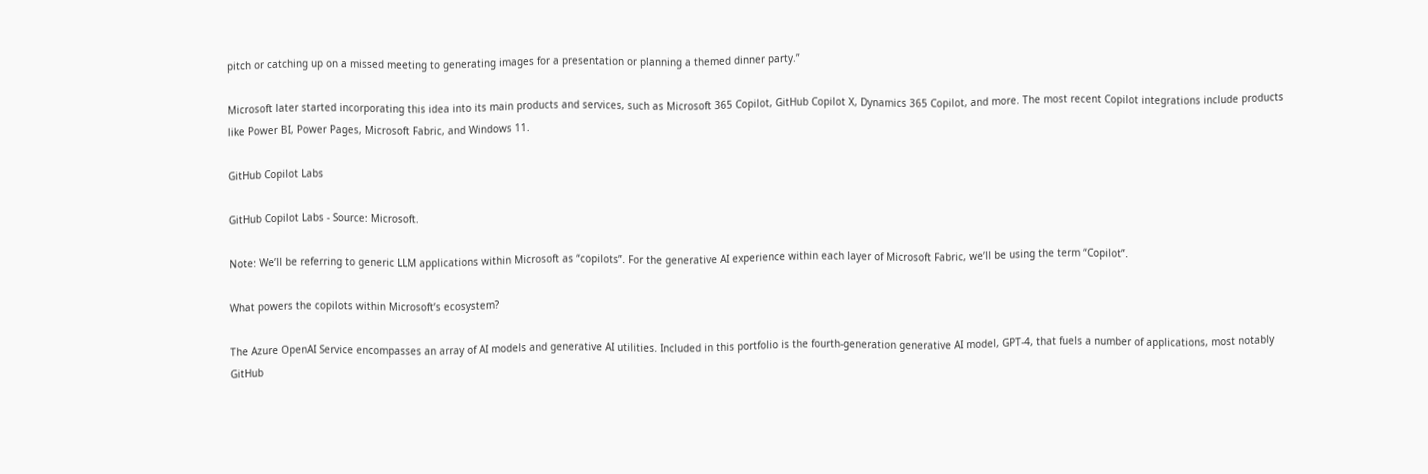pitch or catching up on a missed meeting to generating images for a presentation or planning a themed dinner party.”

Microsoft later started incorporating this idea into its main products and services, such as Microsoft 365 Copilot, GitHub Copilot X, Dynamics 365 Copilot, and more. The most recent Copilot integrations include products like Power BI, Power Pages, Microsoft Fabric, and Windows 11.

GitHub Copilot Labs

GitHub Copilot Labs - Source: Microsoft.

Note: We’ll be referring to generic LLM applications within Microsoft as “copilots”. For the generative AI experience within each layer of Microsoft Fabric, we’ll be using the term “Copilot”.

What powers the copilots within Microsoft’s ecosystem?

The Azure OpenAI Service encompasses an array of AI models and generative AI utilities. Included in this portfolio is the fourth-generation generative AI model, GPT-4, that fuels a number of applications, most notably GitHub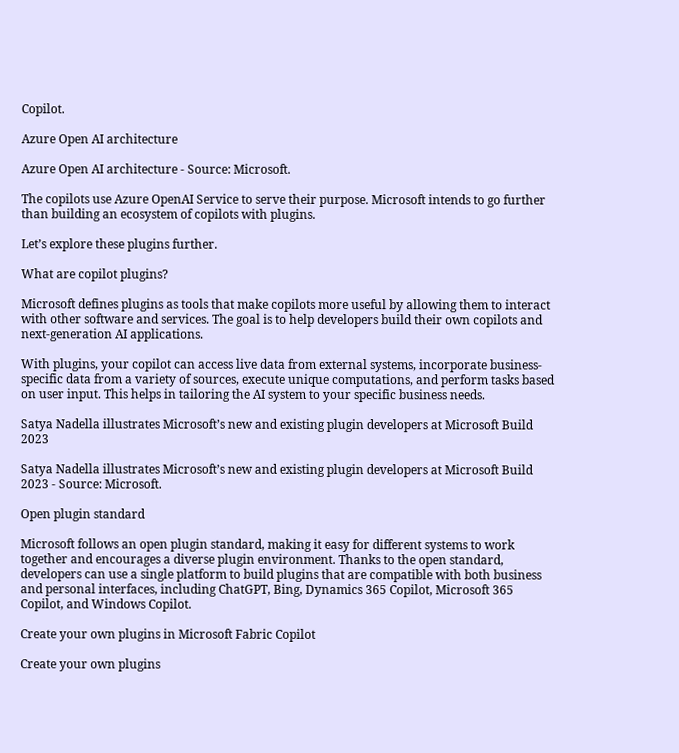Copilot.

Azure Open AI architecture

Azure Open AI architecture - Source: Microsoft.

The copilots use Azure OpenAI Service to serve their purpose. Microsoft intends to go further than building an ecosystem of copilots with plugins.

Let’s explore these plugins further.

What are copilot plugins?

Microsoft defines plugins as tools that make copilots more useful by allowing them to interact with other software and services. The goal is to help developers build their own copilots and next-generation AI applications.

With plugins, your copilot can access live data from external systems, incorporate business-specific data from a variety of sources, execute unique computations, and perform tasks based on user input. This helps in tailoring the AI system to your specific business needs.

Satya Nadella illustrates Microsoft’s new and existing plugin developers at Microsoft Build 2023

Satya Nadella illustrates Microsoft’s new and existing plugin developers at Microsoft Build 2023 - Source: Microsoft.

Open plugin standard

Microsoft follows an open plugin standard, making it easy for different systems to work together and encourages a diverse plugin environment. Thanks to the open standard, developers can use a single platform to build plugins that are compatible with both business and personal interfaces, including ChatGPT, Bing, Dynamics 365 Copilot, Microsoft 365 Copilot, and Windows Copilot.

Create your own plugins in Microsoft Fabric Copilot

Create your own plugins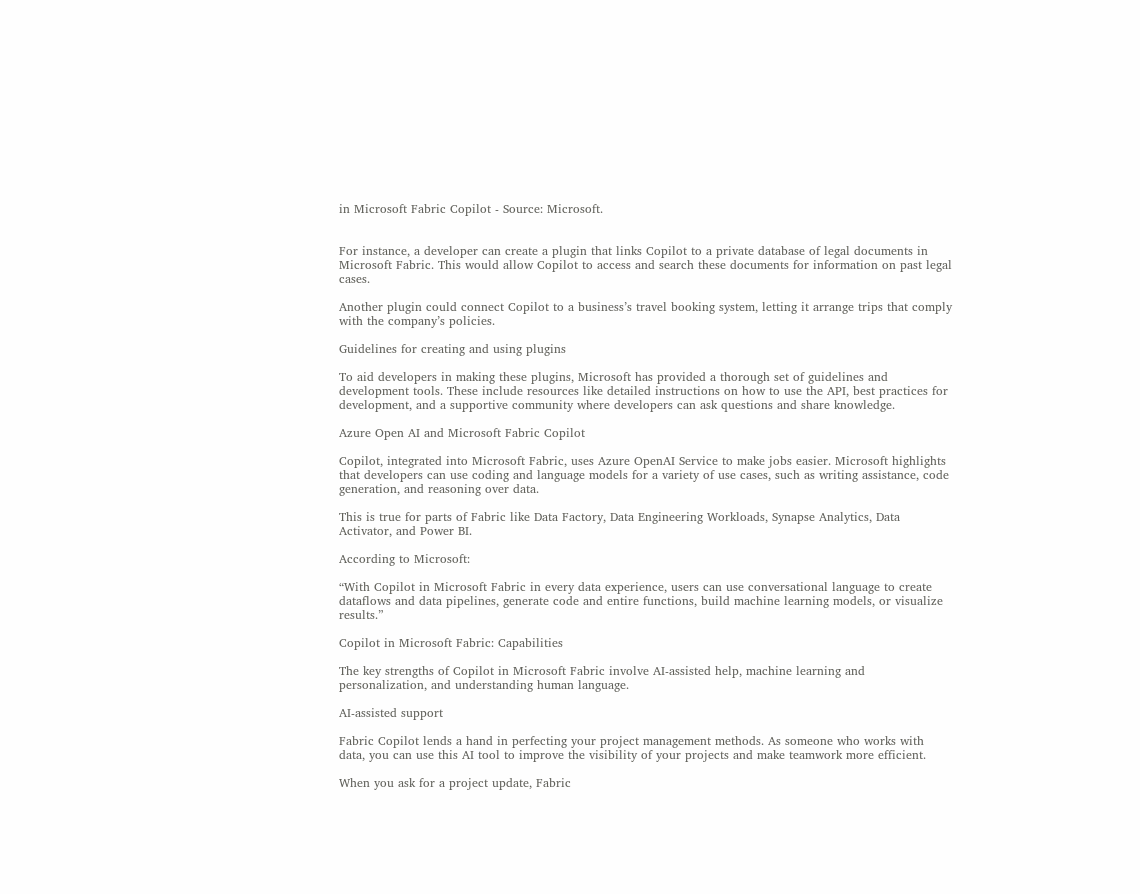in Microsoft Fabric Copilot - Source: Microsoft.


For instance, a developer can create a plugin that links Copilot to a private database of legal documents in Microsoft Fabric. This would allow Copilot to access and search these documents for information on past legal cases.

Another plugin could connect Copilot to a business’s travel booking system, letting it arrange trips that comply with the company’s policies.

Guidelines for creating and using plugins

To aid developers in making these plugins, Microsoft has provided a thorough set of guidelines and development tools. These include resources like detailed instructions on how to use the API, best practices for development, and a supportive community where developers can ask questions and share knowledge.

Azure Open AI and Microsoft Fabric Copilot

Copilot, integrated into Microsoft Fabric, uses Azure OpenAI Service to make jobs easier. Microsoft highlights that developers can use coding and language models for a variety of use cases, such as writing assistance, code generation, and reasoning over data.

This is true for parts of Fabric like Data Factory, Data Engineering Workloads, Synapse Analytics, Data Activator, and Power BI.

According to Microsoft:

“With Copilot in Microsoft Fabric in every data experience, users can use conversational language to create dataflows and data pipelines, generate code and entire functions, build machine learning models, or visualize results.”

Copilot in Microsoft Fabric: Capabilities

The key strengths of Copilot in Microsoft Fabric involve AI-assisted help, machine learning and personalization, and understanding human language.

AI-assisted support

Fabric Copilot lends a hand in perfecting your project management methods. As someone who works with data, you can use this AI tool to improve the visibility of your projects and make teamwork more efficient.

When you ask for a project update, Fabric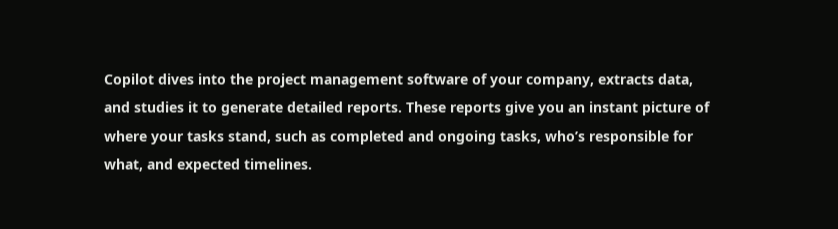Copilot dives into the project management software of your company, extracts data, and studies it to generate detailed reports. These reports give you an instant picture of where your tasks stand, such as completed and ongoing tasks, who’s responsible for what, and expected timelines.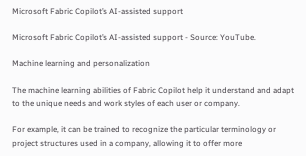Microsoft Fabric Copilot’s AI-assisted support

Microsoft Fabric Copilot’s AI-assisted support - Source: YouTube.

Machine learning and personalization

The machine learning abilities of Fabric Copilot help it understand and adapt to the unique needs and work styles of each user or company.

For example, it can be trained to recognize the particular terminology or project structures used in a company, allowing it to offer more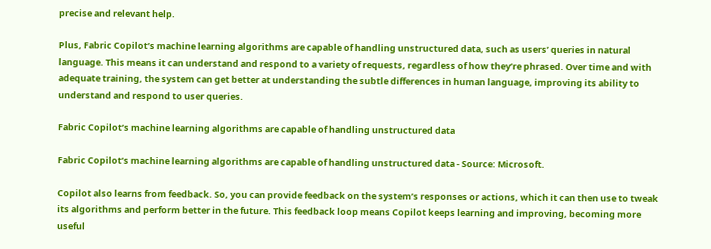precise and relevant help.

Plus, Fabric Copilot’s machine learning algorithms are capable of handling unstructured data, such as users’ queries in natural language. This means it can understand and respond to a variety of requests, regardless of how they’re phrased. Over time and with adequate training, the system can get better at understanding the subtle differences in human language, improving its ability to understand and respond to user queries.

Fabric Copilot’s machine learning algorithms are capable of handling unstructured data

Fabric Copilot’s machine learning algorithms are capable of handling unstructured data - Source: Microsoft.

Copilot also learns from feedback. So, you can provide feedback on the system’s responses or actions, which it can then use to tweak its algorithms and perform better in the future. This feedback loop means Copilot keeps learning and improving, becoming more useful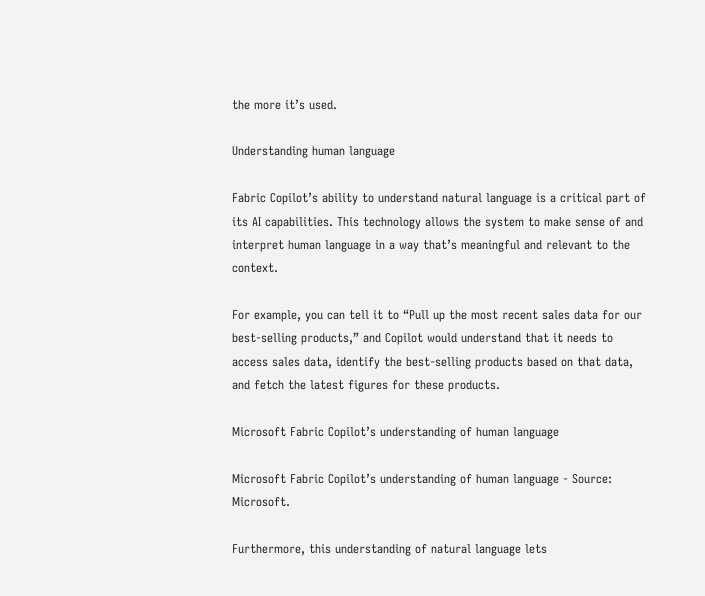the more it’s used.

Understanding human language

Fabric Copilot’s ability to understand natural language is a critical part of its AI capabilities. This technology allows the system to make sense of and interpret human language in a way that’s meaningful and relevant to the context.

For example, you can tell it to “Pull up the most recent sales data for our best-selling products,” and Copilot would understand that it needs to access sales data, identify the best-selling products based on that data, and fetch the latest figures for these products.

Microsoft Fabric Copilot’s understanding of human language

Microsoft Fabric Copilot’s understanding of human language - Source: Microsoft.

Furthermore, this understanding of natural language lets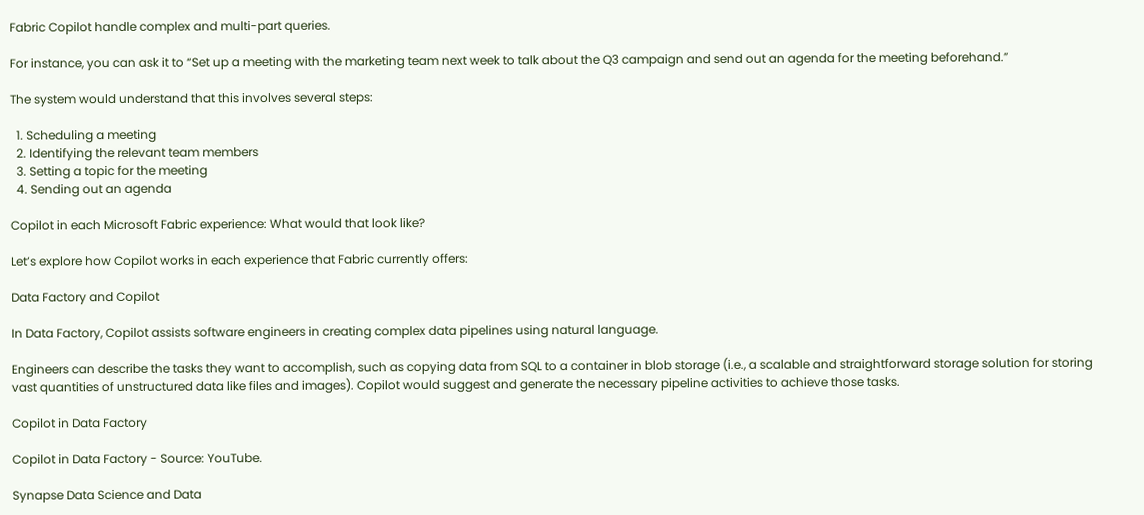Fabric Copilot handle complex and multi-part queries.

For instance, you can ask it to “Set up a meeting with the marketing team next week to talk about the Q3 campaign and send out an agenda for the meeting beforehand.”

The system would understand that this involves several steps:

  1. Scheduling a meeting
  2. Identifying the relevant team members
  3. Setting a topic for the meeting
  4. Sending out an agenda

Copilot in each Microsoft Fabric experience: What would that look like?

Let’s explore how Copilot works in each experience that Fabric currently offers:

Data Factory and Copilot

In Data Factory, Copilot assists software engineers in creating complex data pipelines using natural language.

Engineers can describe the tasks they want to accomplish, such as copying data from SQL to a container in blob storage (i.e., a scalable and straightforward storage solution for storing vast quantities of unstructured data like files and images). Copilot would suggest and generate the necessary pipeline activities to achieve those tasks.

Copilot in Data Factory

Copilot in Data Factory - Source: YouTube.

Synapse Data Science and Data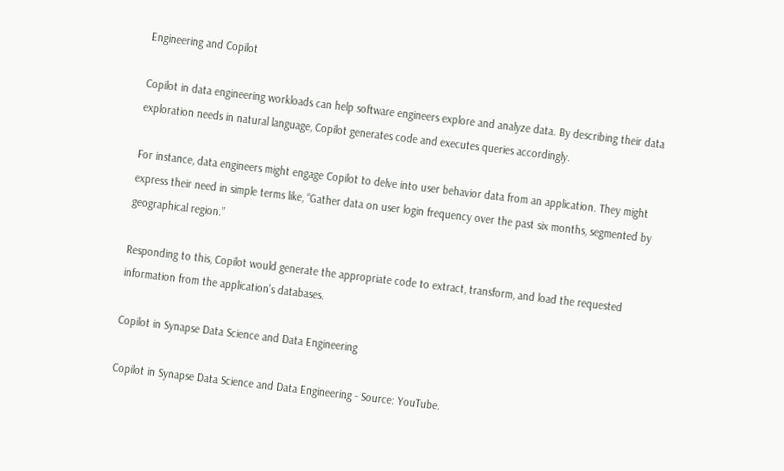Engineering and Copilot

Copilot in data engineering workloads can help software engineers explore and analyze data. By describing their data exploration needs in natural language, Copilot generates code and executes queries accordingly.

For instance, data engineers might engage Copilot to delve into user behavior data from an application. They might express their need in simple terms like, “Gather data on user login frequency over the past six months, segmented by geographical region.”

Responding to this, Copilot would generate the appropriate code to extract, transform, and load the requested information from the application’s databases.

Copilot in Synapse Data Science and Data Engineering

Copilot in Synapse Data Science and Data Engineering - Source: YouTube.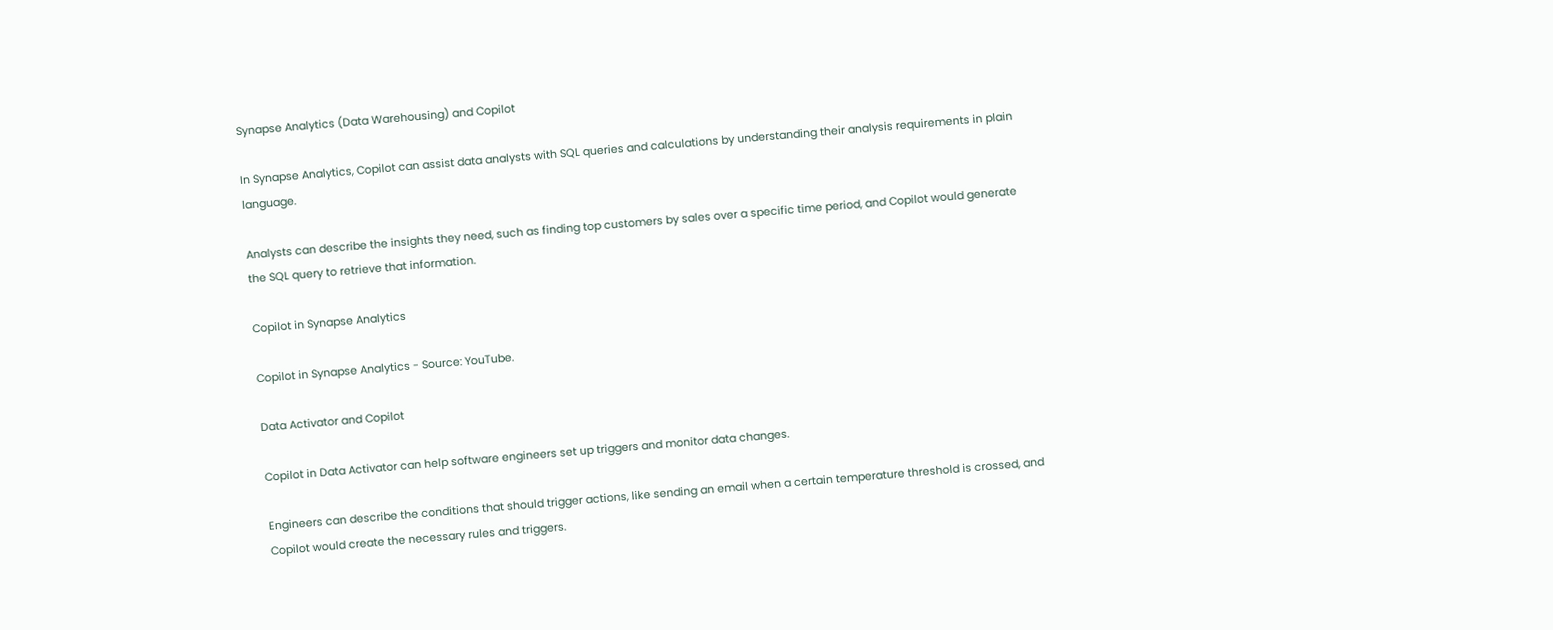Synapse Analytics (Data Warehousing) and Copilot

In Synapse Analytics, Copilot can assist data analysts with SQL queries and calculations by understanding their analysis requirements in plain language.

Analysts can describe the insights they need, such as finding top customers by sales over a specific time period, and Copilot would generate the SQL query to retrieve that information.

Copilot in Synapse Analytics

Copilot in Synapse Analytics - Source: YouTube.

Data Activator and Copilot

Copilot in Data Activator can help software engineers set up triggers and monitor data changes.

Engineers can describe the conditions that should trigger actions, like sending an email when a certain temperature threshold is crossed, and Copilot would create the necessary rules and triggers.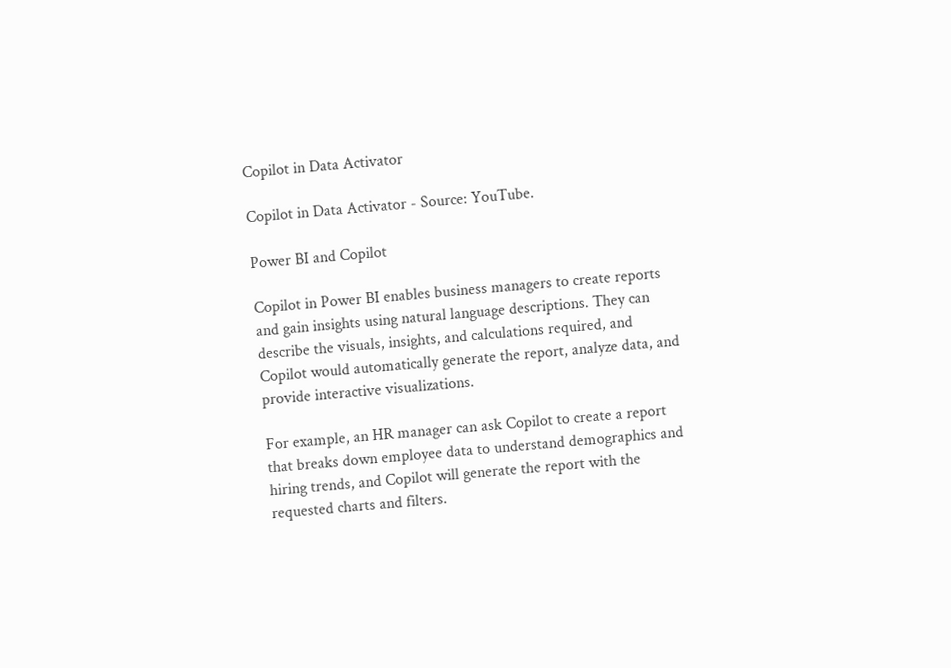Copilot in Data Activator

Copilot in Data Activator - Source: YouTube.

Power BI and Copilot

Copilot in Power BI enables business managers to create reports and gain insights using natural language descriptions. They can describe the visuals, insights, and calculations required, and Copilot would automatically generate the report, analyze data, and provide interactive visualizations.

For example, an HR manager can ask Copilot to create a report that breaks down employee data to understand demographics and hiring trends, and Copilot will generate the report with the requested charts and filters.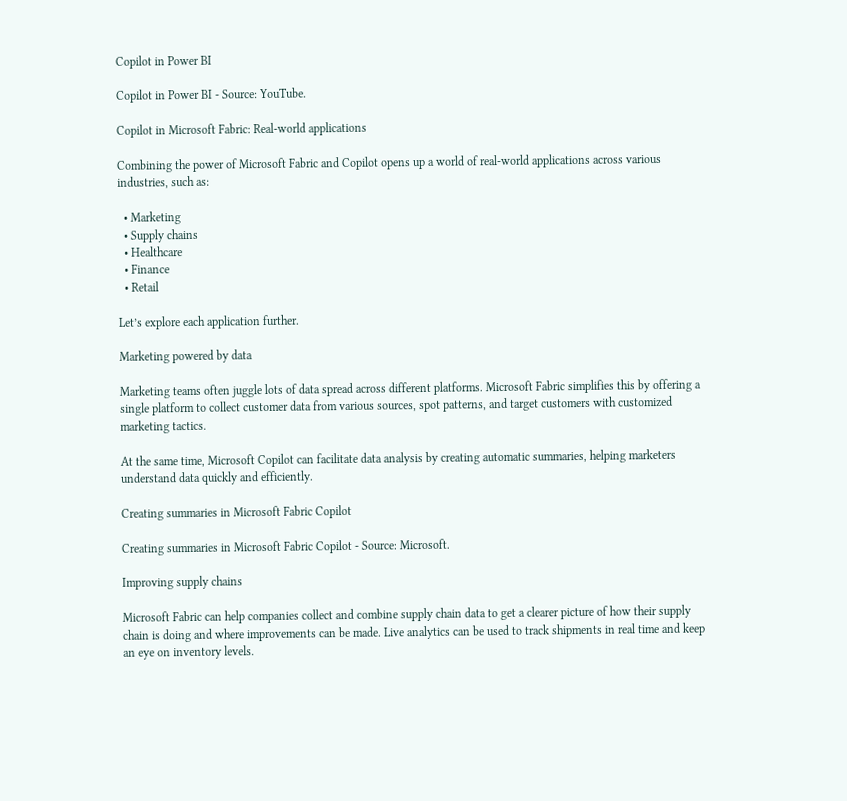Copilot in Power BI

Copilot in Power BI - Source: YouTube.

Copilot in Microsoft Fabric: Real-world applications

Combining the power of Microsoft Fabric and Copilot opens up a world of real-world applications across various industries, such as:

  • Marketing
  • Supply chains
  • Healthcare
  • Finance
  • Retail

Let’s explore each application further.

Marketing powered by data

Marketing teams often juggle lots of data spread across different platforms. Microsoft Fabric simplifies this by offering a single platform to collect customer data from various sources, spot patterns, and target customers with customized marketing tactics.

At the same time, Microsoft Copilot can facilitate data analysis by creating automatic summaries, helping marketers understand data quickly and efficiently.

Creating summaries in Microsoft Fabric Copilot

Creating summaries in Microsoft Fabric Copilot - Source: Microsoft.

Improving supply chains

Microsoft Fabric can help companies collect and combine supply chain data to get a clearer picture of how their supply chain is doing and where improvements can be made. Live analytics can be used to track shipments in real time and keep an eye on inventory levels.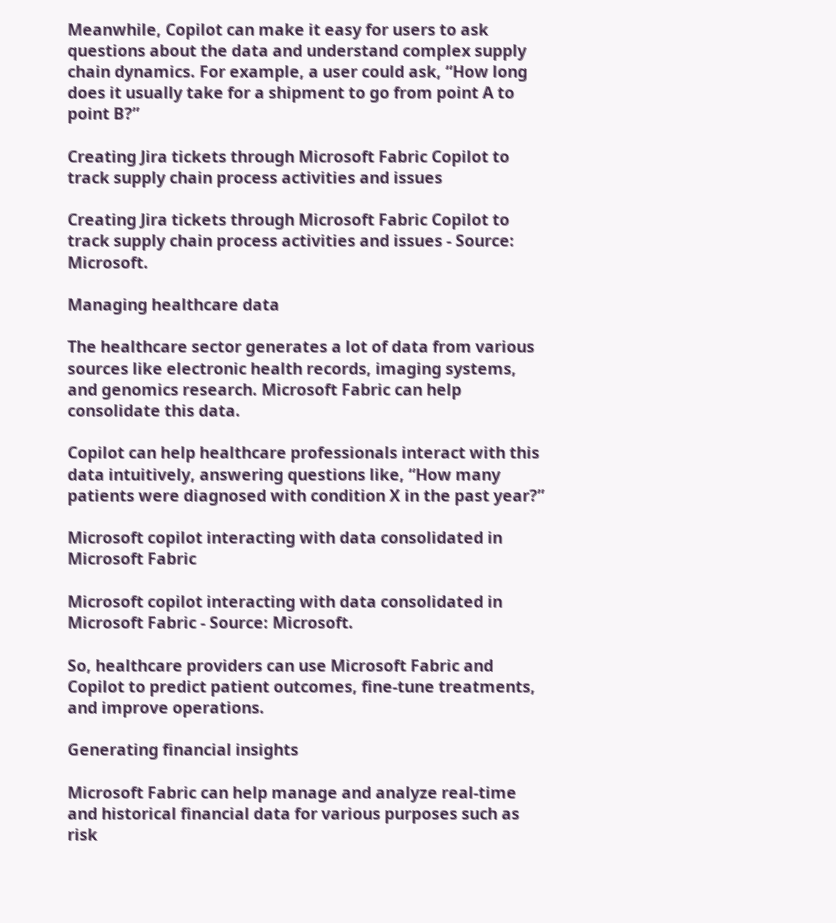Meanwhile, Copilot can make it easy for users to ask questions about the data and understand complex supply chain dynamics. For example, a user could ask, “How long does it usually take for a shipment to go from point A to point B?”

Creating Jira tickets through Microsoft Fabric Copilot to track supply chain process activities and issues

Creating Jira tickets through Microsoft Fabric Copilot to track supply chain process activities and issues - Source: Microsoft.

Managing healthcare data

The healthcare sector generates a lot of data from various sources like electronic health records, imaging systems, and genomics research. Microsoft Fabric can help consolidate this data.

Copilot can help healthcare professionals interact with this data intuitively, answering questions like, “How many patients were diagnosed with condition X in the past year?”

Microsoft copilot interacting with data consolidated in Microsoft Fabric

Microsoft copilot interacting with data consolidated in Microsoft Fabric - Source: Microsoft.

So, healthcare providers can use Microsoft Fabric and Copilot to predict patient outcomes, fine-tune treatments, and improve operations.

Generating financial insights

Microsoft Fabric can help manage and analyze real-time and historical financial data for various purposes such as risk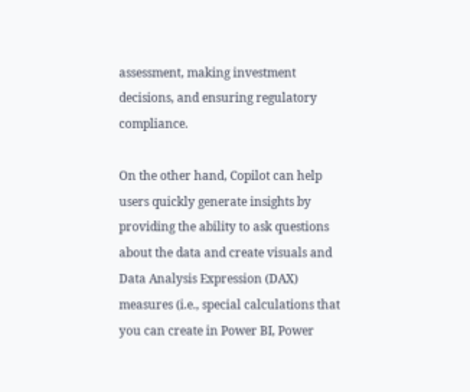assessment, making investment decisions, and ensuring regulatory compliance.

On the other hand, Copilot can help users quickly generate insights by providing the ability to ask questions about the data and create visuals and Data Analysis Expression (DAX) measures (i.e., special calculations that you can create in Power BI, Power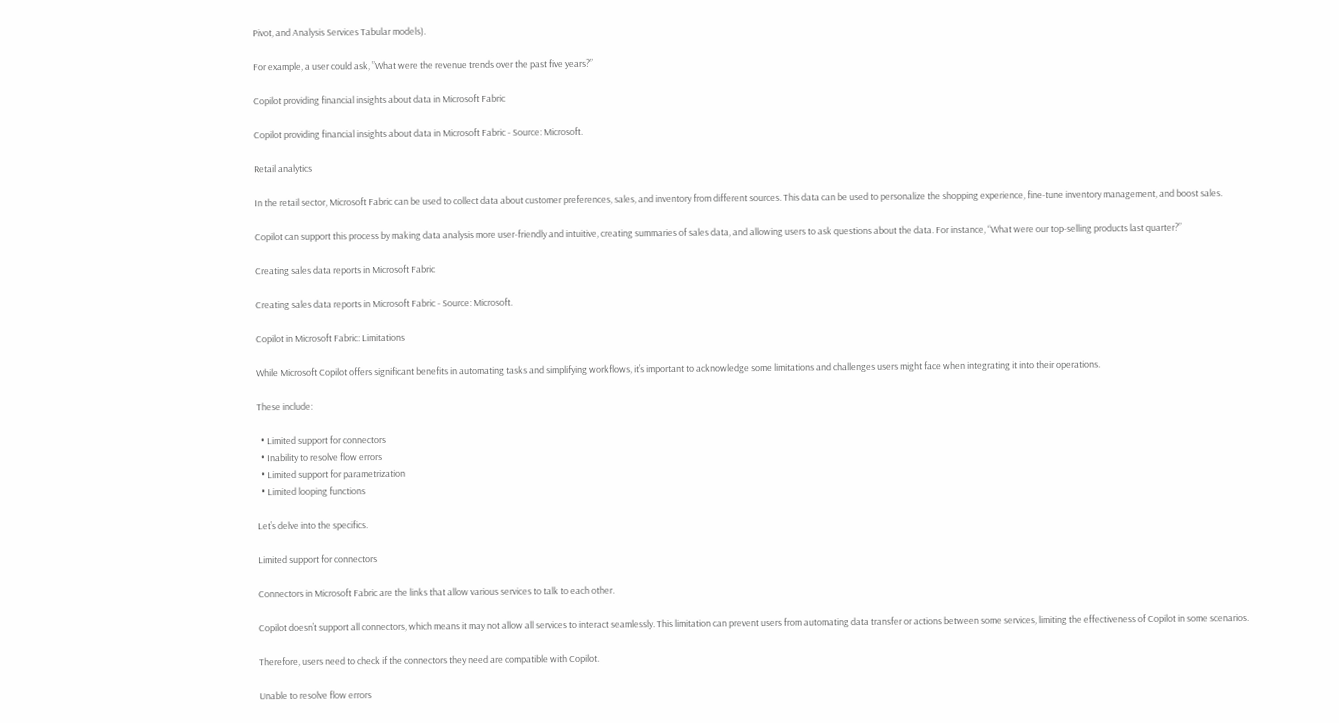Pivot, and Analysis Services Tabular models).

For example, a user could ask, ”What were the revenue trends over the past five years?”

Copilot providing financial insights about data in Microsoft Fabric

Copilot providing financial insights about data in Microsoft Fabric - Source: Microsoft.

Retail analytics

In the retail sector, Microsoft Fabric can be used to collect data about customer preferences, sales, and inventory from different sources. This data can be used to personalize the shopping experience, fine-tune inventory management, and boost sales.

Copilot can support this process by making data analysis more user-friendly and intuitive, creating summaries of sales data, and allowing users to ask questions about the data. For instance, “What were our top-selling products last quarter?”

Creating sales data reports in Microsoft Fabric

Creating sales data reports in Microsoft Fabric - Source: Microsoft.

Copilot in Microsoft Fabric: Limitations

While Microsoft Copilot offers significant benefits in automating tasks and simplifying workflows, it’s important to acknowledge some limitations and challenges users might face when integrating it into their operations.

These include:

  • Limited support for connectors
  • Inability to resolve flow errors
  • Limited support for parametrization
  • Limited looping functions

Let’s delve into the specifics.

Limited support for connectors

Connectors in Microsoft Fabric are the links that allow various services to talk to each other.

Copilot doesn’t support all connectors, which means it may not allow all services to interact seamlessly. This limitation can prevent users from automating data transfer or actions between some services, limiting the effectiveness of Copilot in some scenarios.

Therefore, users need to check if the connectors they need are compatible with Copilot.

Unable to resolve flow errors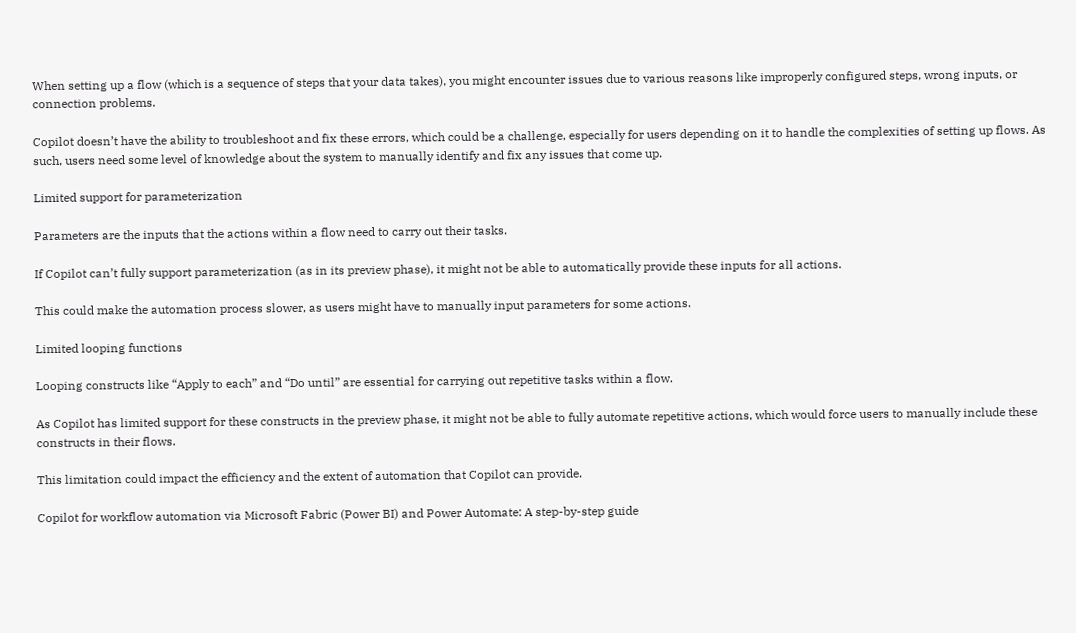When setting up a flow (which is a sequence of steps that your data takes), you might encounter issues due to various reasons like improperly configured steps, wrong inputs, or connection problems.

Copilot doesn’t have the ability to troubleshoot and fix these errors, which could be a challenge, especially for users depending on it to handle the complexities of setting up flows. As such, users need some level of knowledge about the system to manually identify and fix any issues that come up.

Limited support for parameterization

Parameters are the inputs that the actions within a flow need to carry out their tasks.

If Copilot can’t fully support parameterization (as in its preview phase), it might not be able to automatically provide these inputs for all actions.

This could make the automation process slower, as users might have to manually input parameters for some actions.

Limited looping functions

Looping constructs like “Apply to each” and “Do until” are essential for carrying out repetitive tasks within a flow.

As Copilot has limited support for these constructs in the preview phase, it might not be able to fully automate repetitive actions, which would force users to manually include these constructs in their flows.

This limitation could impact the efficiency and the extent of automation that Copilot can provide.

Copilot for workflow automation via Microsoft Fabric (Power BI) and Power Automate: A step-by-step guide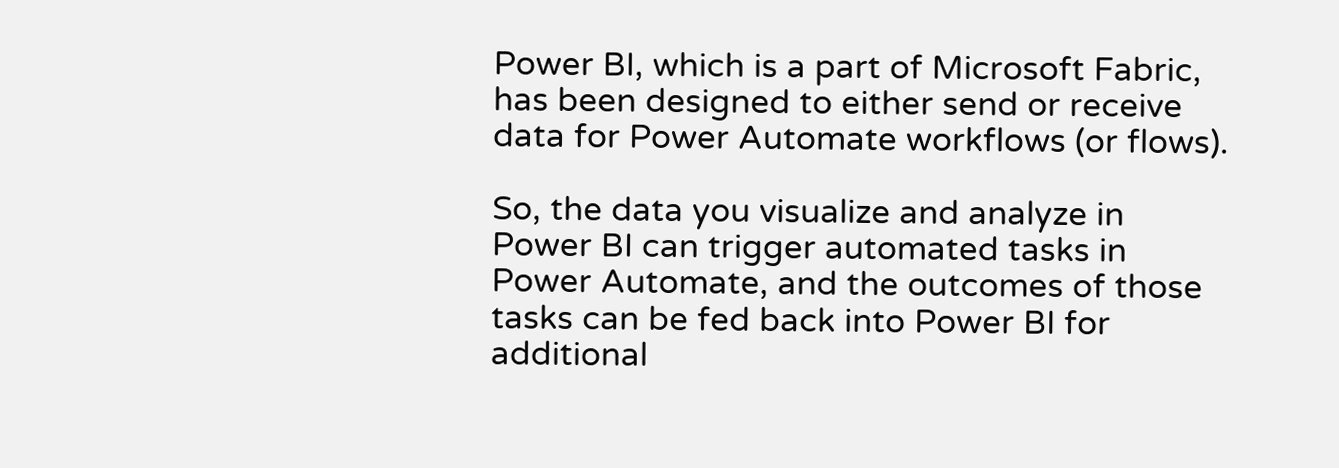Power BI, which is a part of Microsoft Fabric, has been designed to either send or receive data for Power Automate workflows (or flows).

So, the data you visualize and analyze in Power BI can trigger automated tasks in Power Automate, and the outcomes of those tasks can be fed back into Power BI for additional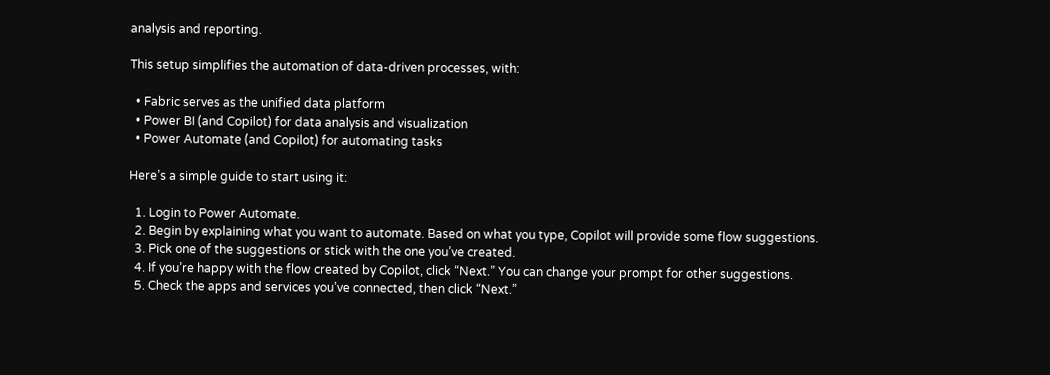analysis and reporting.

This setup simplifies the automation of data-driven processes, with:

  • Fabric serves as the unified data platform
  • Power BI (and Copilot) for data analysis and visualization
  • Power Automate (and Copilot) for automating tasks

Here’s a simple guide to start using it:

  1. Login to Power Automate.
  2. Begin by explaining what you want to automate. Based on what you type, Copilot will provide some flow suggestions.
  3. Pick one of the suggestions or stick with the one you’ve created.
  4. If you’re happy with the flow created by Copilot, click “Next.” You can change your prompt for other suggestions.
  5. Check the apps and services you’ve connected, then click “Next.”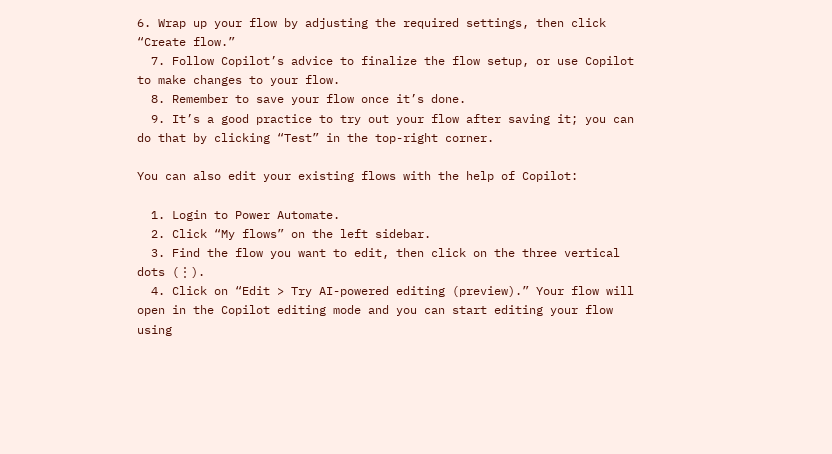6. Wrap up your flow by adjusting the required settings, then click “Create flow.”
  7. Follow Copilot’s advice to finalize the flow setup, or use Copilot to make changes to your flow.
  8. Remember to save your flow once it’s done.
  9. It’s a good practice to try out your flow after saving it; you can do that by clicking “Test” in the top-right corner.

You can also edit your existing flows with the help of Copilot:

  1. Login to Power Automate.
  2. Click “My flows” on the left sidebar.
  3. Find the flow you want to edit, then click on the three vertical dots (⋮).
  4. Click on “Edit > Try AI-powered editing (preview).” Your flow will open in the Copilot editing mode and you can start editing your flow using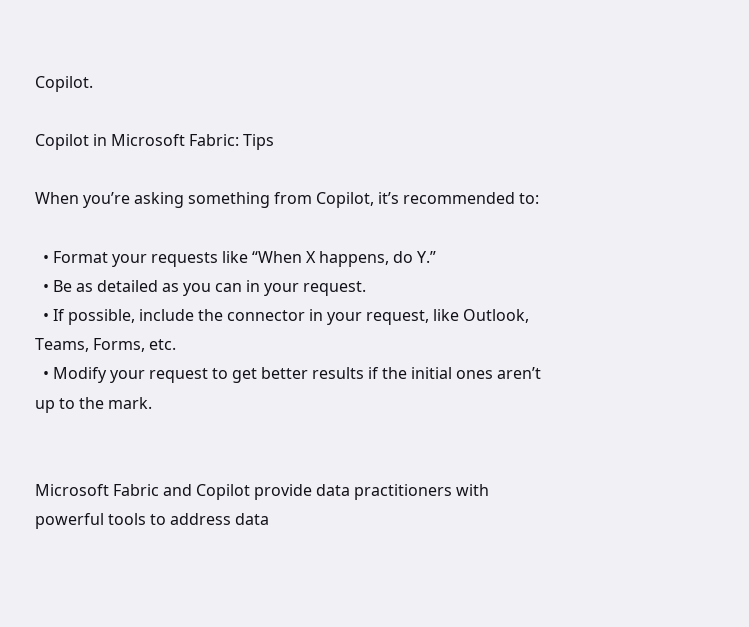Copilot.

Copilot in Microsoft Fabric: Tips

When you’re asking something from Copilot, it’s recommended to:

  • Format your requests like “When X happens, do Y.”
  • Be as detailed as you can in your request.
  • If possible, include the connector in your request, like Outlook, Teams, Forms, etc.
  • Modify your request to get better results if the initial ones aren’t up to the mark.


Microsoft Fabric and Copilot provide data practitioners with powerful tools to address data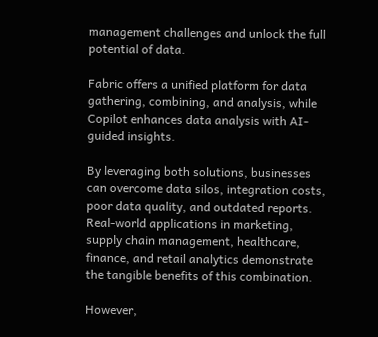management challenges and unlock the full potential of data.

Fabric offers a unified platform for data gathering, combining, and analysis, while Copilot enhances data analysis with AI-guided insights.

By leveraging both solutions, businesses can overcome data silos, integration costs, poor data quality, and outdated reports. Real-world applications in marketing, supply chain management, healthcare, finance, and retail analytics demonstrate the tangible benefits of this combination.

However,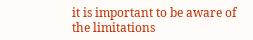it is important to be aware of the limitations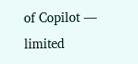of Copilot — limited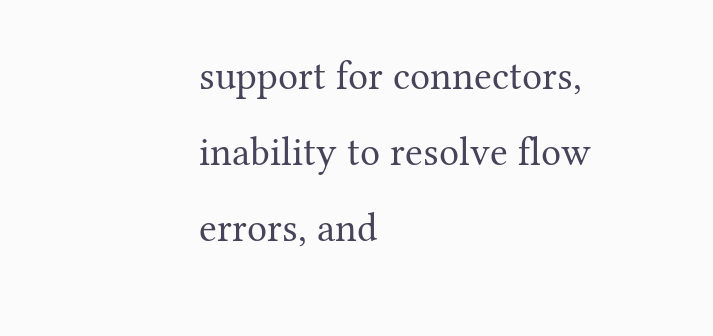support for connectors, inability to resolve flow errors, and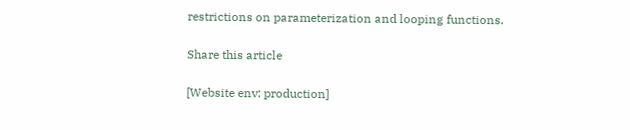restrictions on parameterization and looping functions.

Share this article

[Website env: production]